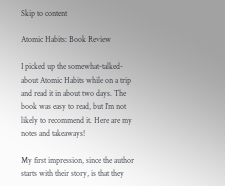Skip to content

Atomic Habits: Book Review

I picked up the somewhat-talked-about Atomic Habits while on a trip and read it in about two days. The book was easy to read, but I’m not likely to recommend it. Here are my notes and takeaways!

My first impression, since the author starts with their story, is that they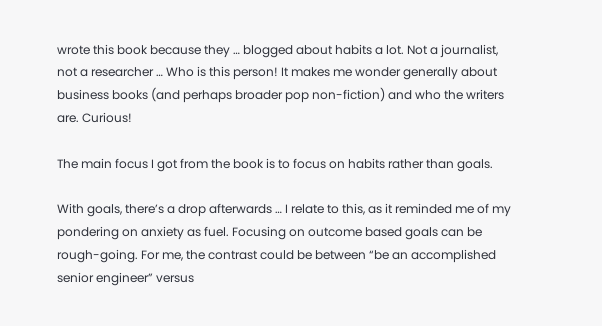wrote this book because they … blogged about habits a lot. Not a journalist, not a researcher … Who is this person! It makes me wonder generally about business books (and perhaps broader pop non-fiction) and who the writers are. Curious!

The main focus I got from the book is to focus on habits rather than goals.

With goals, there’s a drop afterwards … I relate to this, as it reminded me of my pondering on anxiety as fuel. Focusing on outcome based goals can be rough-going. For me, the contrast could be between “be an accomplished senior engineer” versus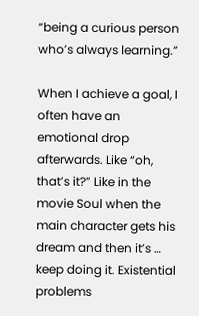“being a curious person who’s always learning.”

When I achieve a goal, I often have an emotional drop afterwards. Like “oh, that’s it?” Like in the movie Soul when the main character gets his dream and then it’s … keep doing it. Existential problems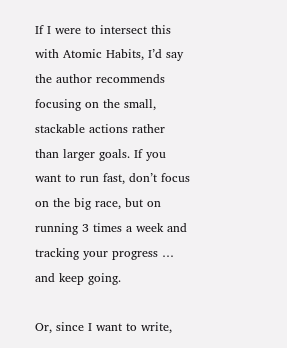If I were to intersect this with Atomic Habits, I’d say the author recommends focusing on the small, stackable actions rather than larger goals. If you want to run fast, don’t focus on the big race, but on running 3 times a week and tracking your progress … and keep going.

Or, since I want to write,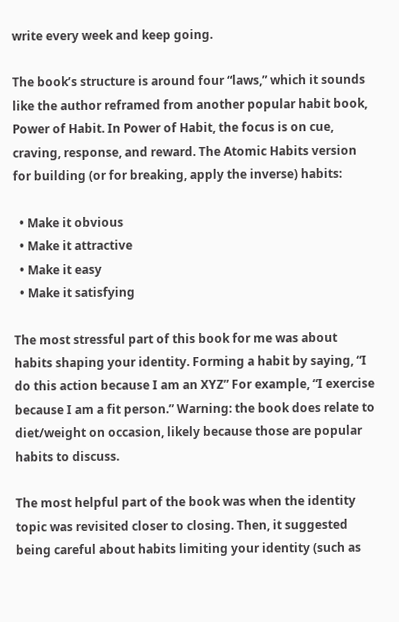write every week and keep going.

The book’s structure is around four “laws,” which it sounds like the author reframed from another popular habit book, Power of Habit. In Power of Habit, the focus is on cue, craving, response, and reward. The Atomic Habits version for building (or for breaking, apply the inverse) habits:

  • Make it obvious
  • Make it attractive
  • Make it easy
  • Make it satisfying

The most stressful part of this book for me was about habits shaping your identity. Forming a habit by saying, “I do this action because I am an XYZ” For example, “I exercise because I am a fit person.” Warning: the book does relate to diet/weight on occasion, likely because those are popular habits to discuss.

The most helpful part of the book was when the identity topic was revisited closer to closing. Then, it suggested being careful about habits limiting your identity (such as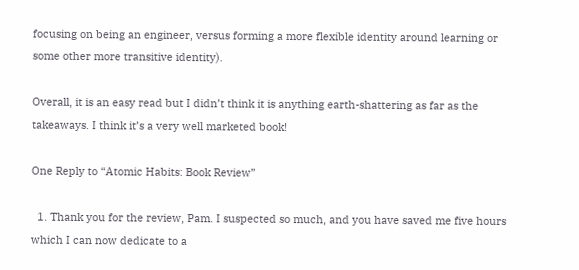focusing on being an engineer, versus forming a more flexible identity around learning or some other more transitive identity).

Overall, it is an easy read but I didn’t think it is anything earth-shattering as far as the takeaways. I think it’s a very well marketed book!

One Reply to “Atomic Habits: Book Review”

  1. Thank you for the review, Pam. I suspected so much, and you have saved me five hours which I can now dedicate to a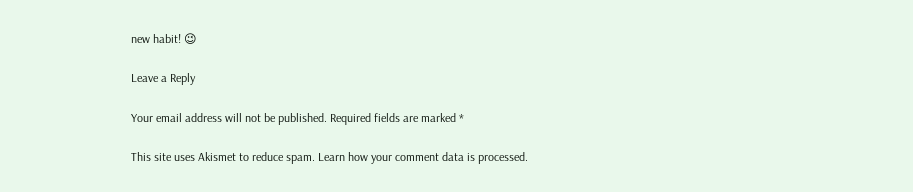new habit! 😉

Leave a Reply

Your email address will not be published. Required fields are marked *

This site uses Akismet to reduce spam. Learn how your comment data is processed.